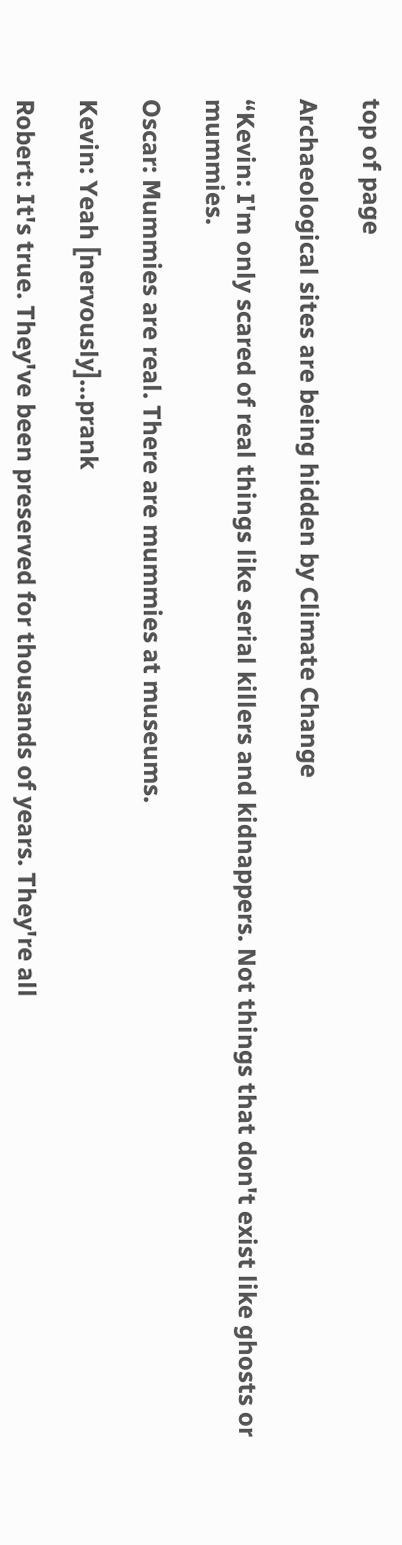top of page

Archaeological sites are being hidden by Climate Change

“Kevin: I'm only scared of real things like serial killers and kidnappers. Not things that don't exist like ghosts or mummies.

Oscar: Mummies are real. There are mummies at museums.

Kevin: Yeah [nervously]...prank

Robert: It's true. They've been preserved for thousands of years. They're all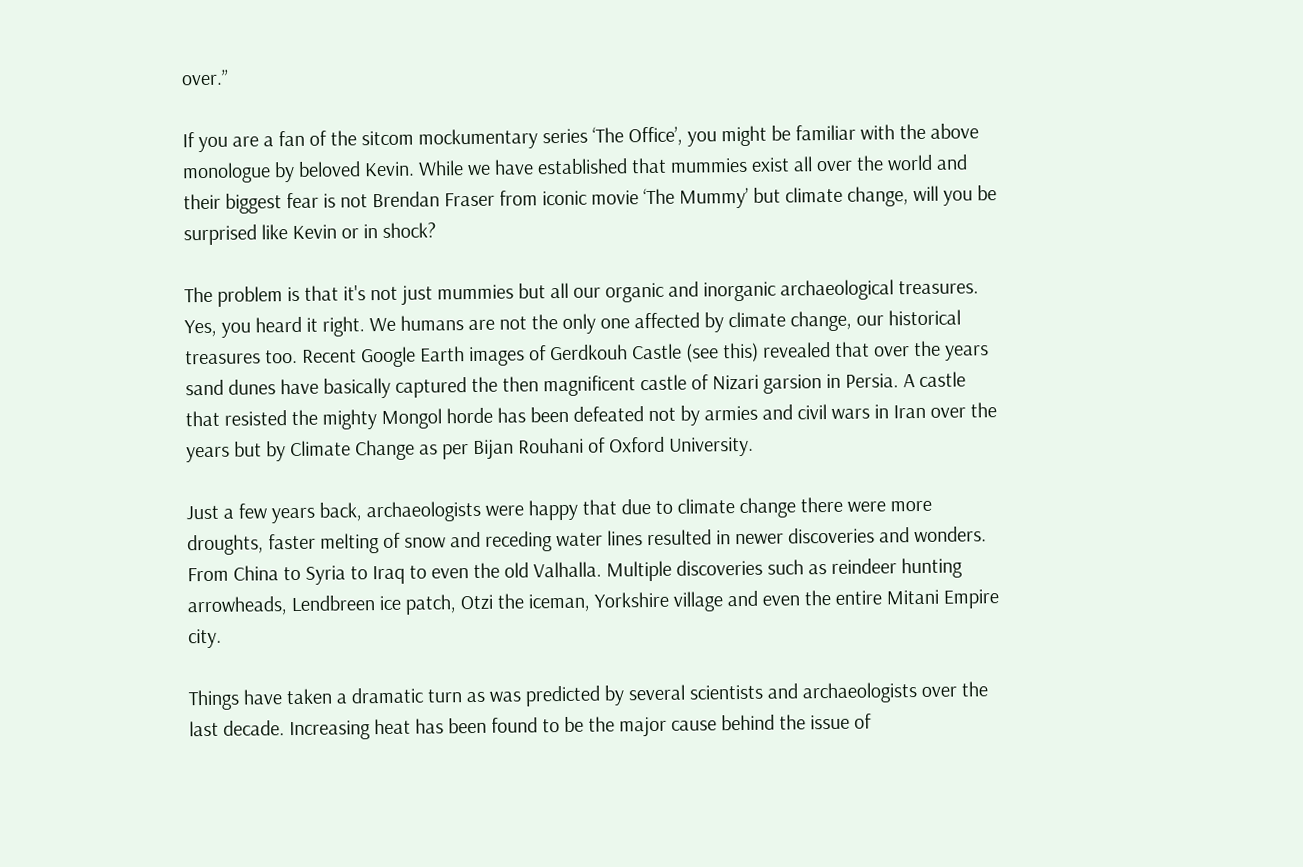over.”

If you are a fan of the sitcom mockumentary series ‘The Office’, you might be familiar with the above monologue by beloved Kevin. While we have established that mummies exist all over the world and their biggest fear is not Brendan Fraser from iconic movie ‘The Mummy’ but climate change, will you be surprised like Kevin or in shock?

The problem is that it's not just mummies but all our organic and inorganic archaeological treasures. Yes, you heard it right. We humans are not the only one affected by climate change, our historical treasures too. Recent Google Earth images of Gerdkouh Castle (see this) revealed that over the years sand dunes have basically captured the then magnificent castle of Nizari garsion in Persia. A castle that resisted the mighty Mongol horde has been defeated not by armies and civil wars in Iran over the years but by Climate Change as per Bijan Rouhani of Oxford University.

Just a few years back, archaeologists were happy that due to climate change there were more droughts, faster melting of snow and receding water lines resulted in newer discoveries and wonders. From China to Syria to Iraq to even the old Valhalla. Multiple discoveries such as reindeer hunting arrowheads, Lendbreen ice patch, Otzi the iceman, Yorkshire village and even the entire Mitani Empire city.

Things have taken a dramatic turn as was predicted by several scientists and archaeologists over the last decade. Increasing heat has been found to be the major cause behind the issue of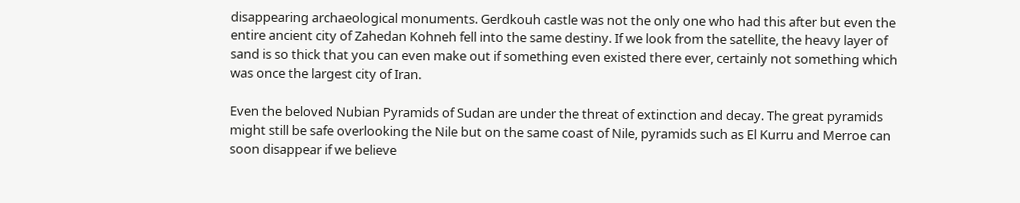disappearing archaeological monuments. Gerdkouh castle was not the only one who had this after but even the entire ancient city of Zahedan Kohneh fell into the same destiny. If we look from the satellite, the heavy layer of sand is so thick that you can even make out if something even existed there ever, certainly not something which was once the largest city of Iran.

Even the beloved Nubian Pyramids of Sudan are under the threat of extinction and decay. The great pyramids might still be safe overlooking the Nile but on the same coast of Nile, pyramids such as El Kurru and Merroe can soon disappear if we believe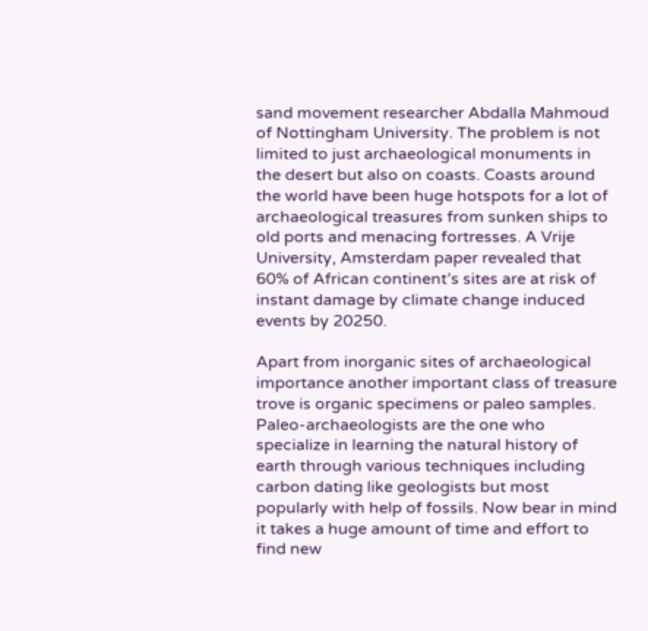sand movement researcher Abdalla Mahmoud of Nottingham University. The problem is not limited to just archaeological monuments in the desert but also on coasts. Coasts around the world have been huge hotspots for a lot of archaeological treasures from sunken ships to old ports and menacing fortresses. A Vrije University, Amsterdam paper revealed that 60% of African continent’s sites are at risk of instant damage by climate change induced events by 20250.

Apart from inorganic sites of archaeological importance another important class of treasure trove is organic specimens or paleo samples. Paleo-archaeologists are the one who specialize in learning the natural history of earth through various techniques including carbon dating like geologists but most popularly with help of fossils. Now bear in mind it takes a huge amount of time and effort to find new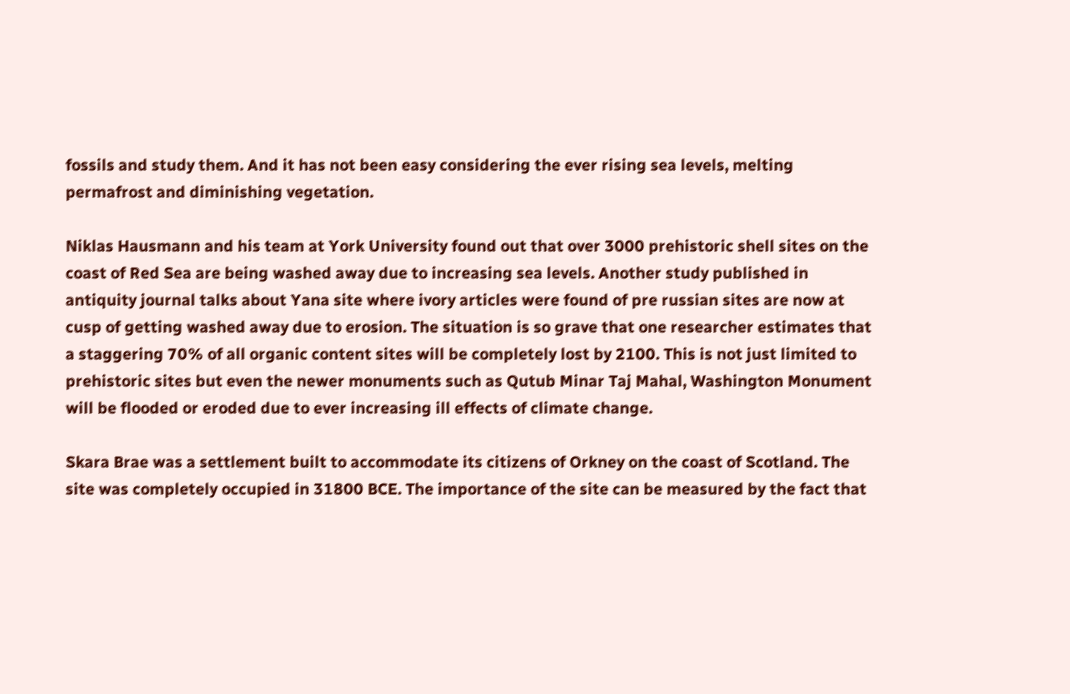fossils and study them. And it has not been easy considering the ever rising sea levels, melting permafrost and diminishing vegetation.

Niklas Hausmann and his team at York University found out that over 3000 prehistoric shell sites on the coast of Red Sea are being washed away due to increasing sea levels. Another study published in antiquity journal talks about Yana site where ivory articles were found of pre russian sites are now at cusp of getting washed away due to erosion. The situation is so grave that one researcher estimates that a staggering 70% of all organic content sites will be completely lost by 2100. This is not just limited to prehistoric sites but even the newer monuments such as Qutub Minar Taj Mahal, Washington Monument will be flooded or eroded due to ever increasing ill effects of climate change.

Skara Brae was a settlement built to accommodate its citizens of Orkney on the coast of Scotland. The site was completely occupied in 31800 BCE. The importance of the site can be measured by the fact that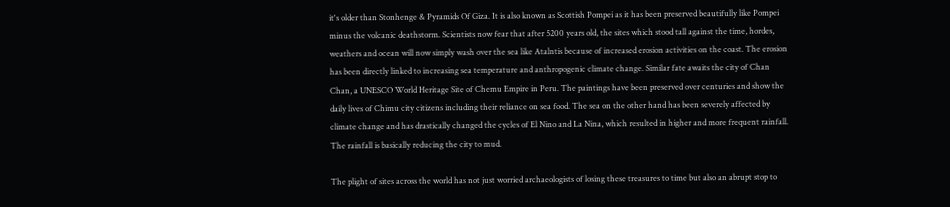it's older than Stonhenge & Pyramids Of Giza. It is also known as Scottish Pompei as it has been preserved beautifully like Pompei minus the volcanic deathstorm. Scientists now fear that after 5200 years old, the sites which stood tall against the time, hordes, weathers and ocean will now simply wash over the sea like Atalntis because of increased erosion activities on the coast. The erosion has been directly linked to increasing sea temperature and anthropogenic climate change. Similar fate awaits the city of Chan Chan, a UNESCO World Heritage Site of Chemu Empire in Peru. The paintings have been preserved over centuries and show the daily lives of Chimu city citizens including their reliance on sea food. The sea on the other hand has been severely affected by climate change and has drastically changed the cycles of El Nino and La Nina, which resulted in higher and more frequent rainfall. The rainfall is basically reducing the city to mud.

The plight of sites across the world has not just worried archaeologists of losing these treasures to time but also an abrupt stop to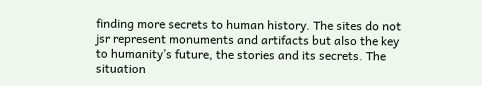finding more secrets to human history. The sites do not jsr represent monuments and artifacts but also the key to humanity’s future, the stories and its secrets. The situation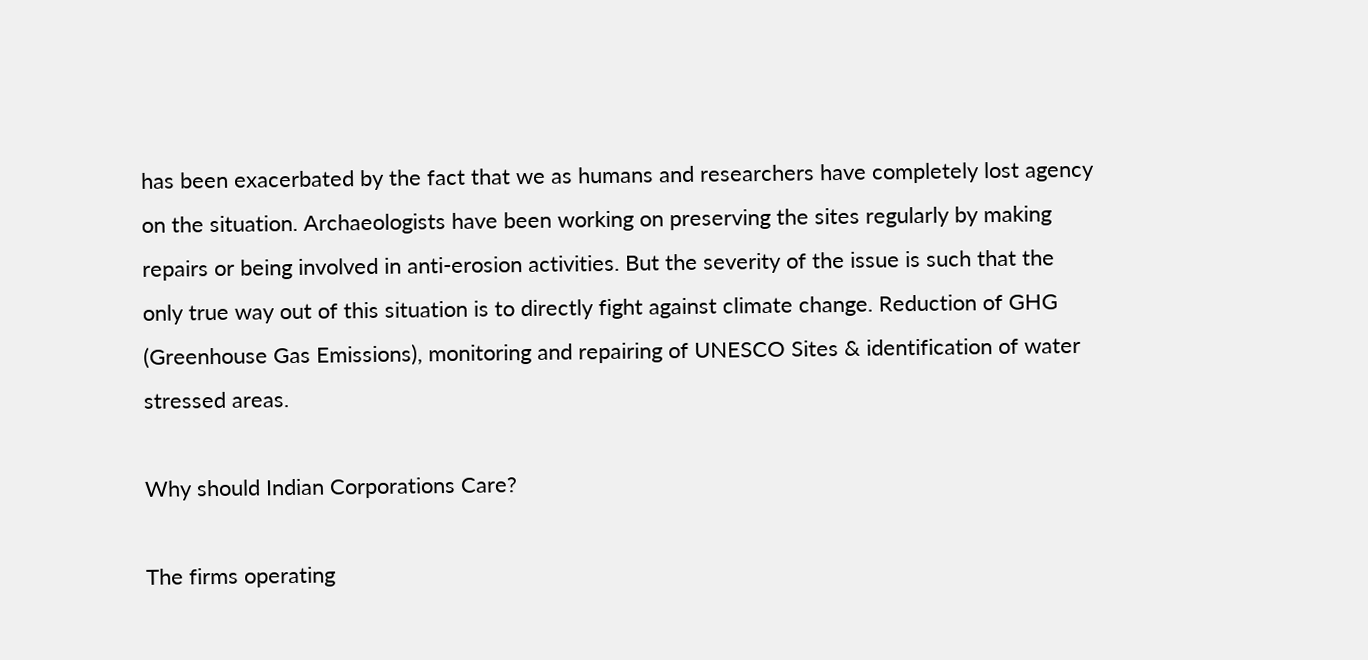has been exacerbated by the fact that we as humans and researchers have completely lost agency on the situation. Archaeologists have been working on preserving the sites regularly by making repairs or being involved in anti-erosion activities. But the severity of the issue is such that the only true way out of this situation is to directly fight against climate change. Reduction of GHG (Greenhouse Gas Emissions), monitoring and repairing of UNESCO Sites & identification of water stressed areas.

Why should Indian Corporations Care?

The firms operating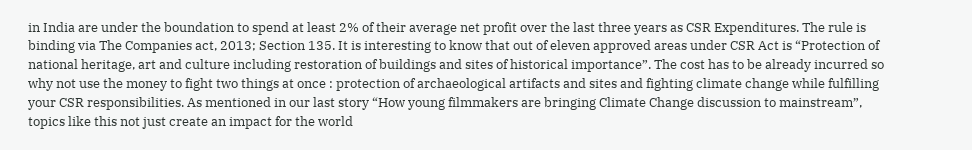in India are under the boundation to spend at least 2% of their average net profit over the last three years as CSR Expenditures. The rule is binding via The Companies act, 2013; Section 135. It is interesting to know that out of eleven approved areas under CSR Act is “Protection of national heritage, art and culture including restoration of buildings and sites of historical importance”. The cost has to be already incurred so why not use the money to fight two things at once : protection of archaeological artifacts and sites and fighting climate change while fulfilling your CSR responsibilities. As mentioned in our last story “How young filmmakers are bringing Climate Change discussion to mainstream”, topics like this not just create an impact for the world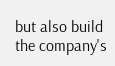but also build the company's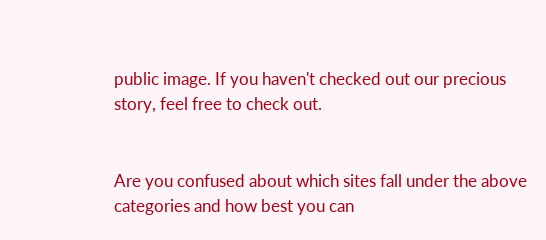public image. If you haven't checked out our precious story, feel free to check out.


Are you confused about which sites fall under the above categories and how best you can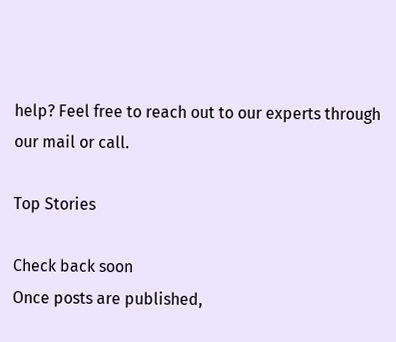help? Feel free to reach out to our experts through our mail or call.

Top Stories

Check back soon
Once posts are published,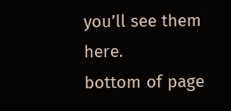you’ll see them here.
bottom of page